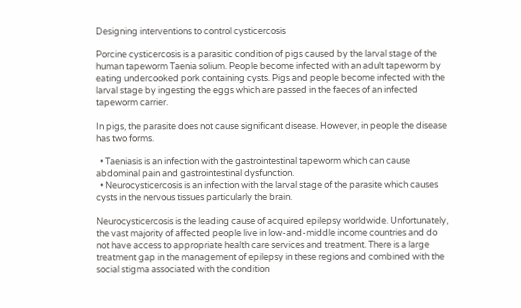Designing interventions to control cysticercosis

Porcine cysticercosis is a parasitic condition of pigs caused by the larval stage of the human tapeworm Taenia solium. People become infected with an adult tapeworm by eating undercooked pork containing cysts. Pigs and people become infected with the larval stage by ingesting the eggs which are passed in the faeces of an infected tapeworm carrier.

In pigs, the parasite does not cause significant disease. However, in people the disease has two forms.

  • Taeniasis is an infection with the gastrointestinal tapeworm which can cause abdominal pain and gastrointestinal dysfunction.
  • Neurocysticercosis is an infection with the larval stage of the parasite which causes cysts in the nervous tissues particularly the brain.

Neurocysticercosis is the leading cause of acquired epilepsy worldwide. Unfortunately, the vast majority of affected people live in low-and-middle income countries and do not have access to appropriate health care services and treatment. There is a large treatment gap in the management of epilepsy in these regions and combined with the social stigma associated with the condition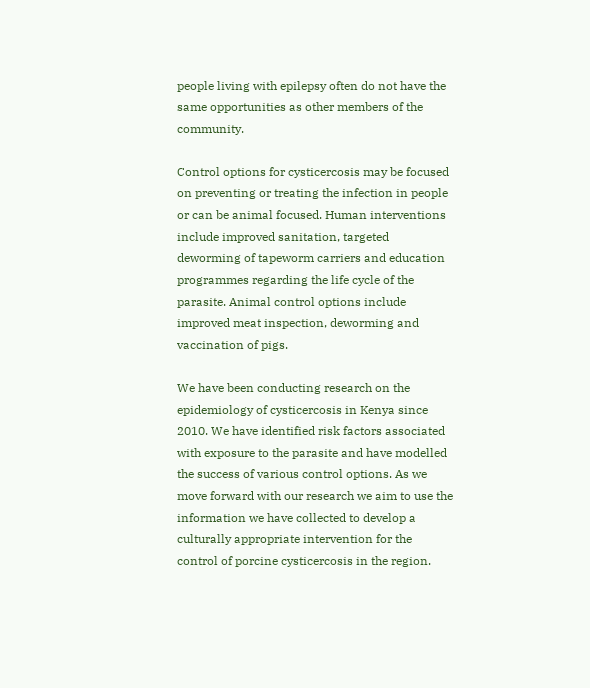people living with epilepsy often do not have the same opportunities as other members of the community.

Control options for cysticercosis may be focused on preventing or treating the infection in people or can be animal focused. Human interventions include improved sanitation, targeted deworming of tapeworm carriers and education programmes regarding the life cycle of the parasite. Animal control options include improved meat inspection, deworming and vaccination of pigs.

We have been conducting research on the epidemiology of cysticercosis in Kenya since 2010. We have identified risk factors associated with exposure to the parasite and have modelled the success of various control options. As we move forward with our research we aim to use the information we have collected to develop a culturally appropriate intervention for the control of porcine cysticercosis in the region.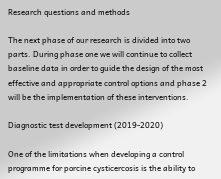Research questions and methods

The next phase of our research is divided into two parts. During phase one we will continue to collect baseline data in order to guide the design of the most effective and appropriate control options and phase 2 will be the implementation of these interventions.

Diagnostic test development (2019-2020)

One of the limitations when developing a control programme for porcine cysticercosis is the ability to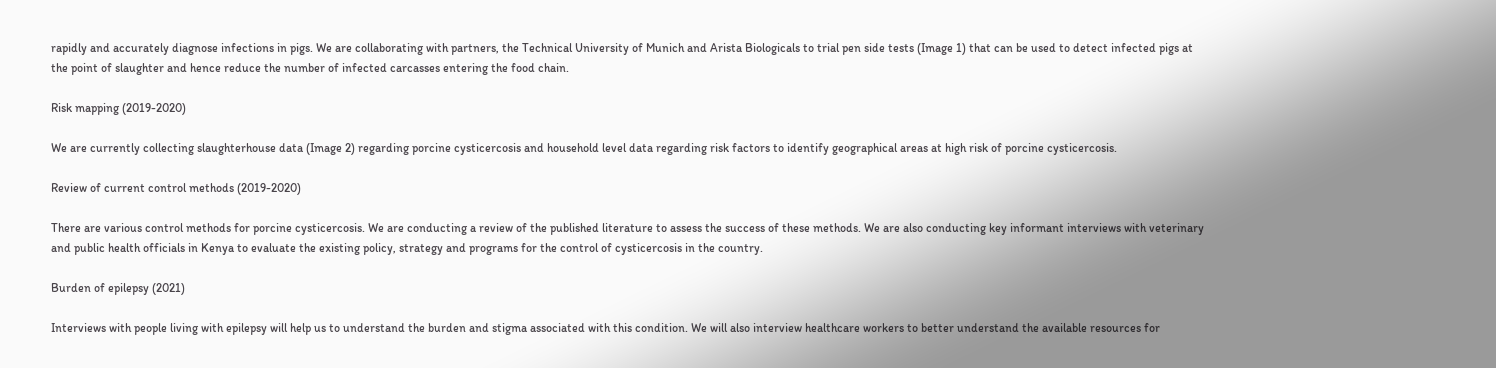rapidly and accurately diagnose infections in pigs. We are collaborating with partners, the Technical University of Munich and Arista Biologicals to trial pen side tests (Image 1) that can be used to detect infected pigs at the point of slaughter and hence reduce the number of infected carcasses entering the food chain.

Risk mapping (2019-2020)

We are currently collecting slaughterhouse data (Image 2) regarding porcine cysticercosis and household level data regarding risk factors to identify geographical areas at high risk of porcine cysticercosis.

Review of current control methods (2019-2020)

There are various control methods for porcine cysticercosis. We are conducting a review of the published literature to assess the success of these methods. We are also conducting key informant interviews with veterinary and public health officials in Kenya to evaluate the existing policy, strategy and programs for the control of cysticercosis in the country.

Burden of epilepsy (2021)

Interviews with people living with epilepsy will help us to understand the burden and stigma associated with this condition. We will also interview healthcare workers to better understand the available resources for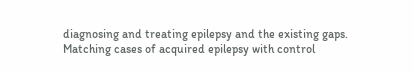diagnosing and treating epilepsy and the existing gaps. Matching cases of acquired epilepsy with control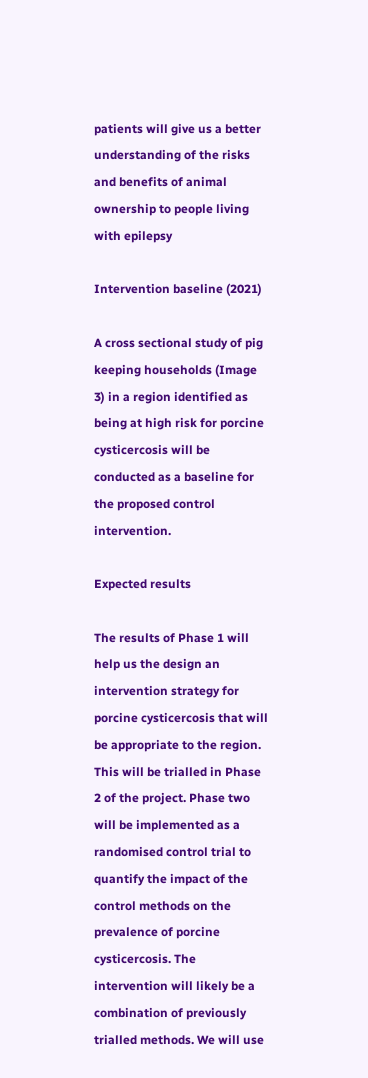patients will give us a better understanding of the risks and benefits of animal ownership to people living with epilepsy

Intervention baseline (2021)

A cross sectional study of pig keeping households (Image 3) in a region identified as being at high risk for porcine cysticercosis will be conducted as a baseline for the proposed control intervention.

Expected results

The results of Phase 1 will help us the design an intervention strategy for porcine cysticercosis that will be appropriate to the region. This will be trialled in Phase 2 of the project. Phase two will be implemented as a randomised control trial to quantify the impact of the control methods on the prevalence of porcine cysticercosis. The intervention will likely be a combination of previously trialled methods. We will use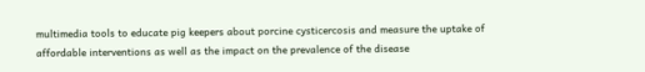multimedia tools to educate pig keepers about porcine cysticercosis and measure the uptake of affordable interventions as well as the impact on the prevalence of the disease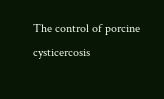The control of porcine cysticercosis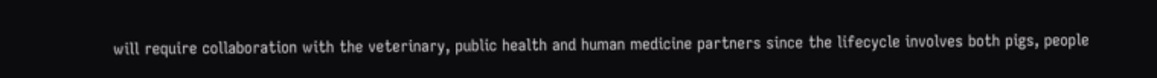will require collaboration with the veterinary, public health and human medicine partners since the lifecycle involves both pigs, people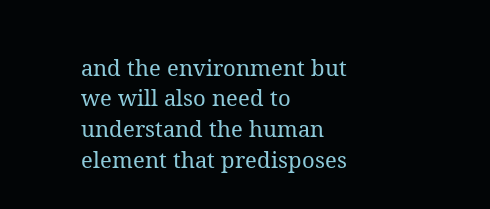and the environment but we will also need to understand the human element that predisposes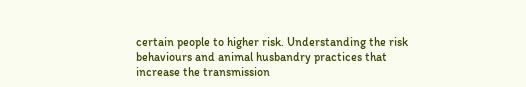certain people to higher risk. Understanding the risk behaviours and animal husbandry practices that increase the transmission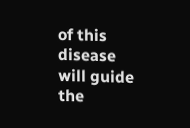of this disease will guide the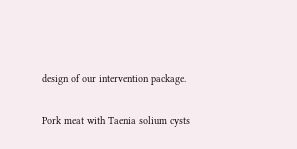design of our intervention package.

Pork meat with Taenia solium cysts